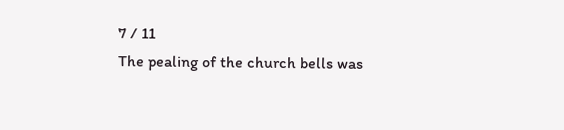7 / 11
The pealing of the church bells was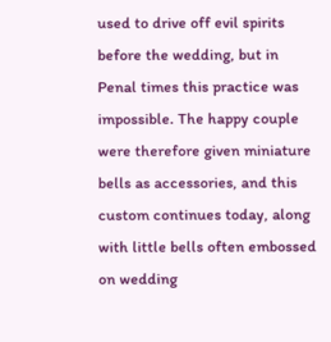used to drive off evil spirits before the wedding, but in Penal times this practice was impossible. The happy couple were therefore given miniature bells as accessories, and this custom continues today, along with little bells often embossed on wedding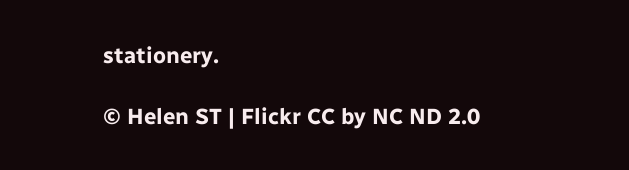stationery.

© Helen ST | Flickr CC by NC ND 2.0